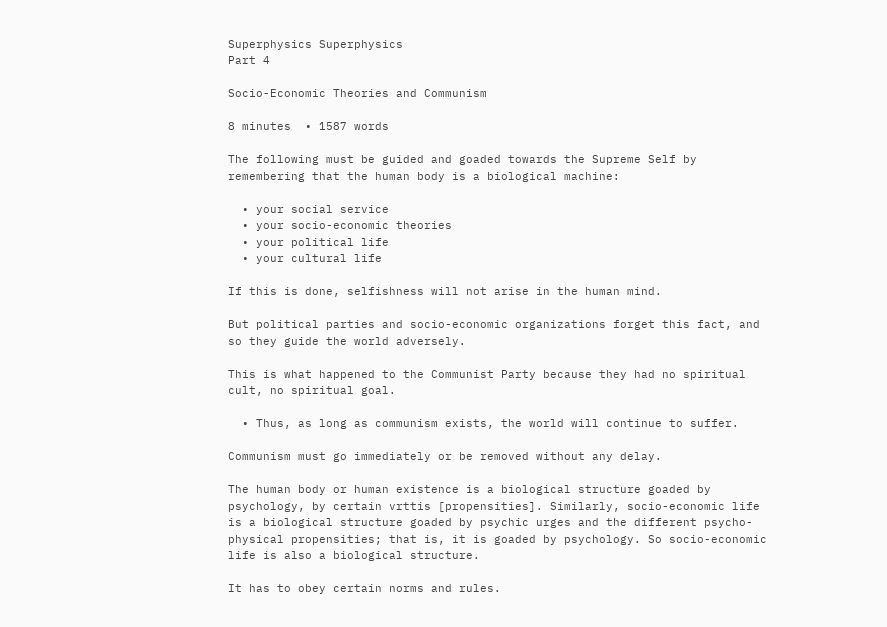Superphysics Superphysics
Part 4

Socio-Economic Theories and Communism

8 minutes  • 1587 words

The following must be guided and goaded towards the Supreme Self by remembering that the human body is a biological machine:

  • your social service
  • your socio-economic theories
  • your political life
  • your cultural life

If this is done, selfishness will not arise in the human mind.

But political parties and socio-economic organizations forget this fact, and so they guide the world adversely.

This is what happened to the Communist Party because they had no spiritual cult, no spiritual goal.

  • Thus, as long as communism exists, the world will continue to suffer.

Communism must go immediately or be removed without any delay.

The human body or human existence is a biological structure goaded by psychology, by certain vrttis [propensities]. Similarly, socio-economic life is a biological structure goaded by psychic urges and the different psycho-physical propensities; that is, it is goaded by psychology. So socio-economic life is also a biological structure.

It has to obey certain norms and rules.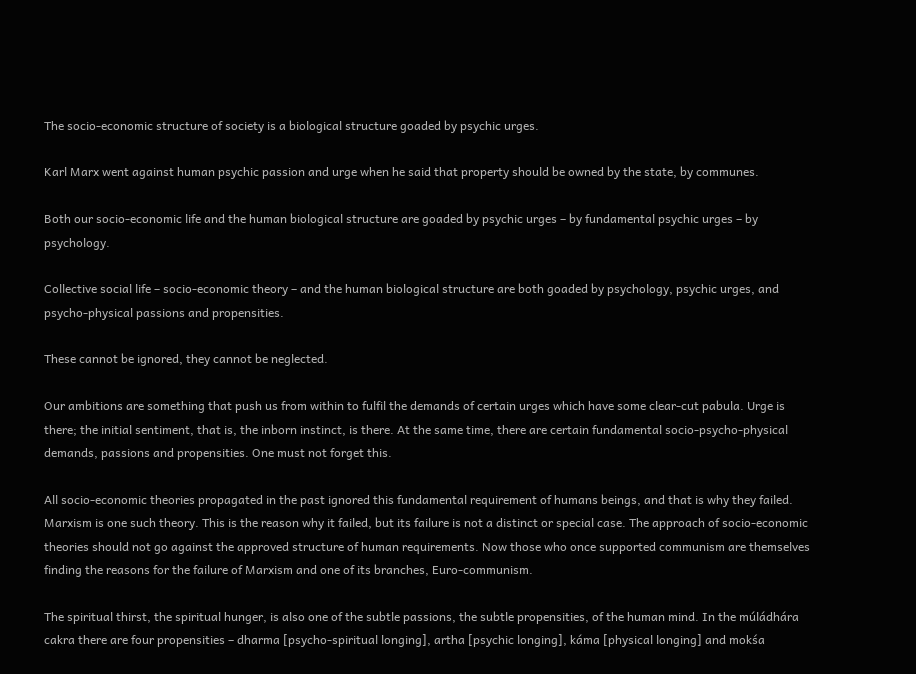The socio-economic structure of society is a biological structure goaded by psychic urges.

Karl Marx went against human psychic passion and urge when he said that property should be owned by the state, by communes.

Both our socio-economic life and the human biological structure are goaded by psychic urges – by fundamental psychic urges – by psychology.

Collective social life – socio-economic theory – and the human biological structure are both goaded by psychology, psychic urges, and psycho-physical passions and propensities.

These cannot be ignored, they cannot be neglected.

Our ambitions are something that push us from within to fulfil the demands of certain urges which have some clear-cut pabula. Urge is there; the initial sentiment, that is, the inborn instinct, is there. At the same time, there are certain fundamental socio-psycho-physical demands, passions and propensities. One must not forget this.

All socio-economic theories propagated in the past ignored this fundamental requirement of humans beings, and that is why they failed. Marxism is one such theory. This is the reason why it failed, but its failure is not a distinct or special case. The approach of socio-economic theories should not go against the approved structure of human requirements. Now those who once supported communism are themselves finding the reasons for the failure of Marxism and one of its branches, Euro-communism.

The spiritual thirst, the spiritual hunger, is also one of the subtle passions, the subtle propensities, of the human mind. In the múládhára cakra there are four propensities – dharma [psycho-spiritual longing], artha [psychic longing], káma [physical longing] and mokśa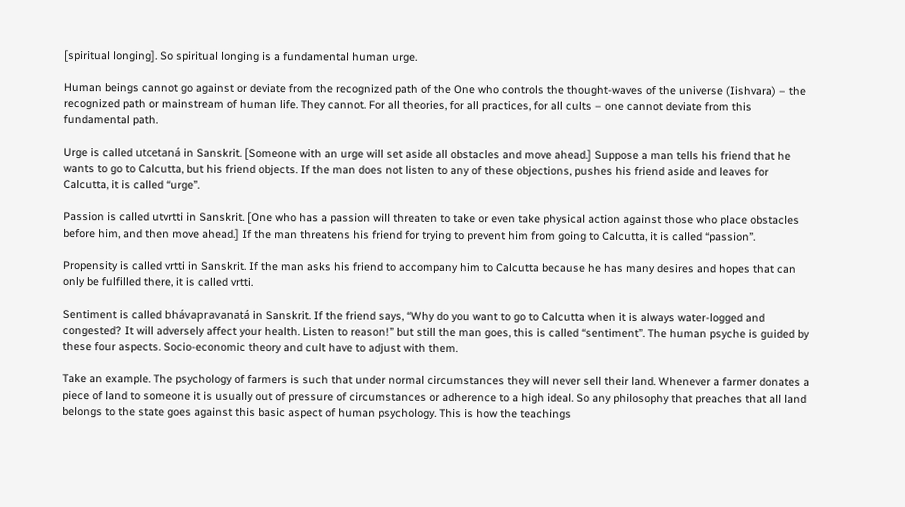[spiritual longing]. So spiritual longing is a fundamental human urge.

Human beings cannot go against or deviate from the recognized path of the One who controls the thought-waves of the universe (Iishvara) – the recognized path or mainstream of human life. They cannot. For all theories, for all practices, for all cults – one cannot deviate from this fundamental path.

Urge is called utcetaná in Sanskrit. [Someone with an urge will set aside all obstacles and move ahead.] Suppose a man tells his friend that he wants to go to Calcutta, but his friend objects. If the man does not listen to any of these objections, pushes his friend aside and leaves for Calcutta, it is called “urge”.

Passion is called utvrtti in Sanskrit. [One who has a passion will threaten to take or even take physical action against those who place obstacles before him, and then move ahead.] If the man threatens his friend for trying to prevent him from going to Calcutta, it is called “passion”.

Propensity is called vrtti in Sanskrit. If the man asks his friend to accompany him to Calcutta because he has many desires and hopes that can only be fulfilled there, it is called vrtti.

Sentiment is called bhávapravanatá in Sanskrit. If the friend says, “Why do you want to go to Calcutta when it is always water-logged and congested? It will adversely affect your health. Listen to reason!” but still the man goes, this is called “sentiment”. The human psyche is guided by these four aspects. Socio-economic theory and cult have to adjust with them.

Take an example. The psychology of farmers is such that under normal circumstances they will never sell their land. Whenever a farmer donates a piece of land to someone it is usually out of pressure of circumstances or adherence to a high ideal. So any philosophy that preaches that all land belongs to the state goes against this basic aspect of human psychology. This is how the teachings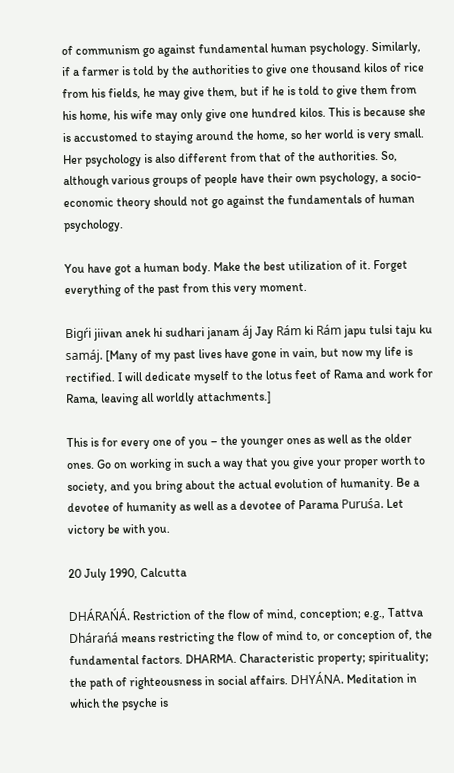of communism go against fundamental human psychology. Similarly, if a farmer is told by the authorities to give one thousand kilos of rice from his fields, he may give them, but if he is told to give them from his home, his wife may only give one hundred kilos. This is because she is accustomed to staying around the home, so her world is very small. Her psychology is also different from that of the authorities. So, although various groups of people have their own psychology, a socio-economic theory should not go against the fundamentals of human psychology.

You have got a human body. Make the best utilization of it. Forget everything of the past from this very moment.

Bigŕi jiivan anek hi sudhari janam áj Jay Rám ki Rám japu tulsi taju ku samáj. [Many of my past lives have gone in vain, but now my life is rectified. I will dedicate myself to the lotus feet of Rama and work for Rama, leaving all worldly attachments.]

This is for every one of you – the younger ones as well as the older ones. Go on working in such a way that you give your proper worth to society, and you bring about the actual evolution of humanity. Be a devotee of humanity as well as a devotee of Parama Puruśa. Let victory be with you.

20 July 1990, Calcutta

DHÁRAŃÁ. Restriction of the flow of mind, conception; e.g., Tattva Dhárańá means restricting the flow of mind to, or conception of, the fundamental factors. DHARMA. Characteristic property; spirituality; the path of righteousness in social affairs. DHYÁNA. Meditation in which the psyche is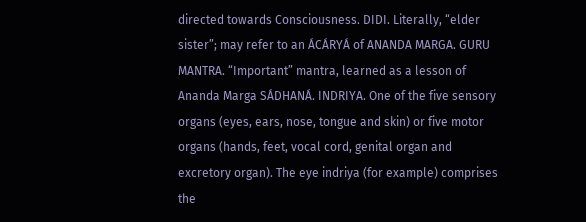directed towards Consciousness. DIDI. Literally, “elder sister”; may refer to an ÁCÁRYÁ of ANANDA MARGA. GURU MANTRA. “Important” mantra, learned as a lesson of Ananda Marga SÁDHANÁ. INDRIYA. One of the five sensory organs (eyes, ears, nose, tongue and skin) or five motor organs (hands, feet, vocal cord, genital organ and excretory organ). The eye indriya (for example) comprises the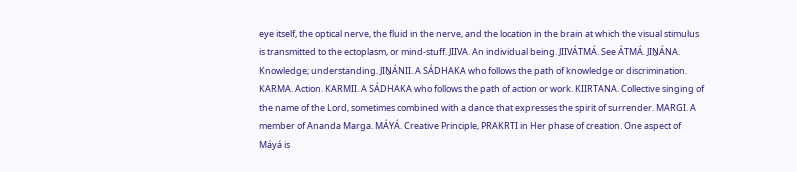eye itself, the optical nerve, the fluid in the nerve, and the location in the brain at which the visual stimulus is transmitted to the ectoplasm, or mind-stuff. JIIVA. An individual being. JIIVÁTMÁ. See ÁTMÁ. JIṊÁNA. Knowledge; understanding. JIṊÁNII. A SÁDHAKA who follows the path of knowledge or discrimination. KARMA. Action. KARMII. A SÁDHAKA who follows the path of action or work. KIIRTANA. Collective singing of the name of the Lord, sometimes combined with a dance that expresses the spirit of surrender. MARGI. A member of Ananda Marga. MÁYÁ. Creative Principle, PRAKRTI in Her phase of creation. One aspect of Máyá is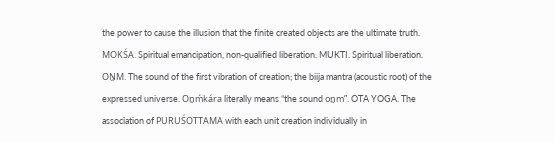the power to cause the illusion that the finite created objects are the ultimate truth. MOKŚA. Spiritual emancipation, non-qualified liberation. MUKTI. Spiritual liberation. OṊM. The sound of the first vibration of creation; the biija mantra (acoustic root) of the expressed universe. Oṋḿkára literally means “the sound oṋm”. OTA YOGA. The association of PURUŚOTTAMA with each unit creation individually in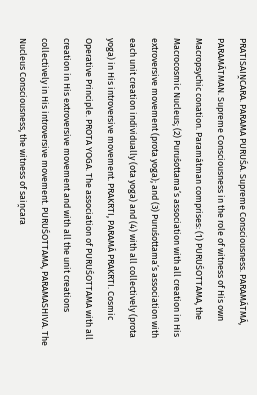PRATISAIṊCARA. PARAMA PURUŚA. Supreme Consciousness. PARAMÁTMÁ, PARAMÁTMAN. Supreme Consciousness in the role of witness of His own Macropsychic conation. Paramátman comprises: (1) PURUŚOTTAMA, the Macrocosmic Nucleus; (2) Puruśottama’s association with all creation in His extroversive movement (prota yoga); and (3) Puruśottama’s association with each unit creation individually (ota yoga) and (4) with all collectively (prota yoga) in His introversive movement. PRAKRTI, PARAMÁ PRAKRTI. Cosmic Operative Principle. PROTA YOGA. The association of PURUŚOTTAMA with all creation in His extroversive movement and with all the unit creations collectively in His introversive movement. PURUŚOTTAMA, PARAMASHIVA. The Nucleus Consciousness, the witness of saiṋcara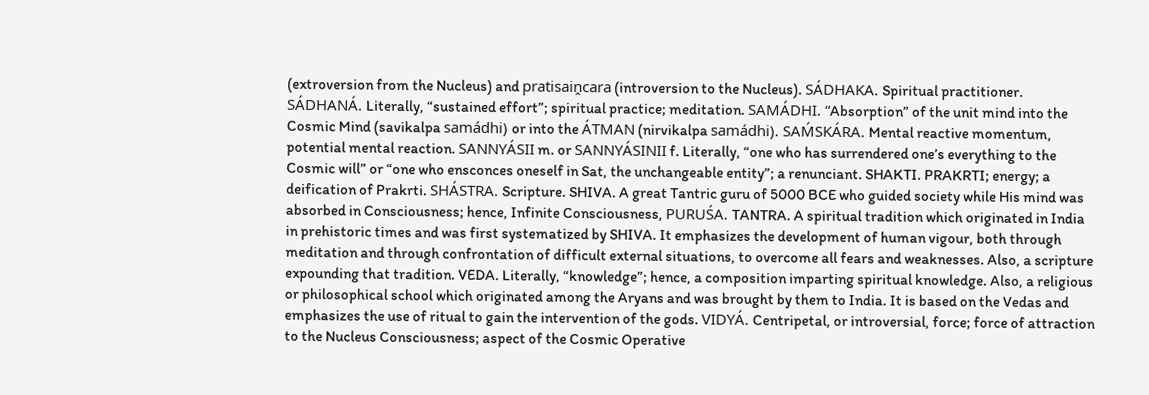(extroversion from the Nucleus) and pratisaiṋcara (introversion to the Nucleus). SÁDHAKA. Spiritual practitioner. SÁDHANÁ. Literally, “sustained effort”; spiritual practice; meditation. SAMÁDHI. “Absorption” of the unit mind into the Cosmic Mind (savikalpa samádhi) or into the ÁTMAN (nirvikalpa samádhi). SAḾSKÁRA. Mental reactive momentum, potential mental reaction. SANNYÁSII m. or SANNYÁSINII f. Literally, “one who has surrendered one’s everything to the Cosmic will” or “one who ensconces oneself in Sat, the unchangeable entity”; a renunciant. SHAKTI. PRAKRTI; energy; a deification of Prakrti. SHÁSTRA. Scripture. SHIVA. A great Tantric guru of 5000 BCE who guided society while His mind was absorbed in Consciousness; hence, Infinite Consciousness, PURUŚA. TANTRA. A spiritual tradition which originated in India in prehistoric times and was first systematized by SHIVA. It emphasizes the development of human vigour, both through meditation and through confrontation of difficult external situations, to overcome all fears and weaknesses. Also, a scripture expounding that tradition. VEDA. Literally, “knowledge”; hence, a composition imparting spiritual knowledge. Also, a religious or philosophical school which originated among the Aryans and was brought by them to India. It is based on the Vedas and emphasizes the use of ritual to gain the intervention of the gods. VIDYÁ. Centripetal, or introversial, force; force of attraction to the Nucleus Consciousness; aspect of the Cosmic Operative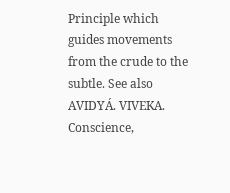Principle which guides movements from the crude to the subtle. See also AVIDYÁ. VIVEKA. Conscience,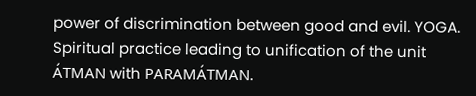power of discrimination between good and evil. YOGA. Spiritual practice leading to unification of the unit ÁTMAN with PARAMÁTMAN.